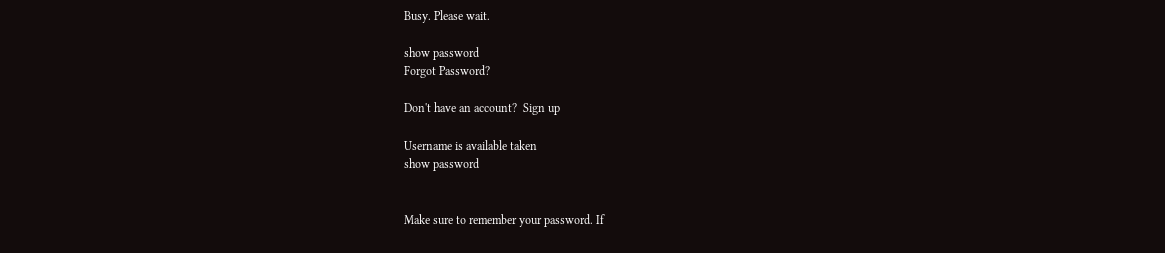Busy. Please wait.

show password
Forgot Password?

Don't have an account?  Sign up

Username is available taken
show password


Make sure to remember your password. If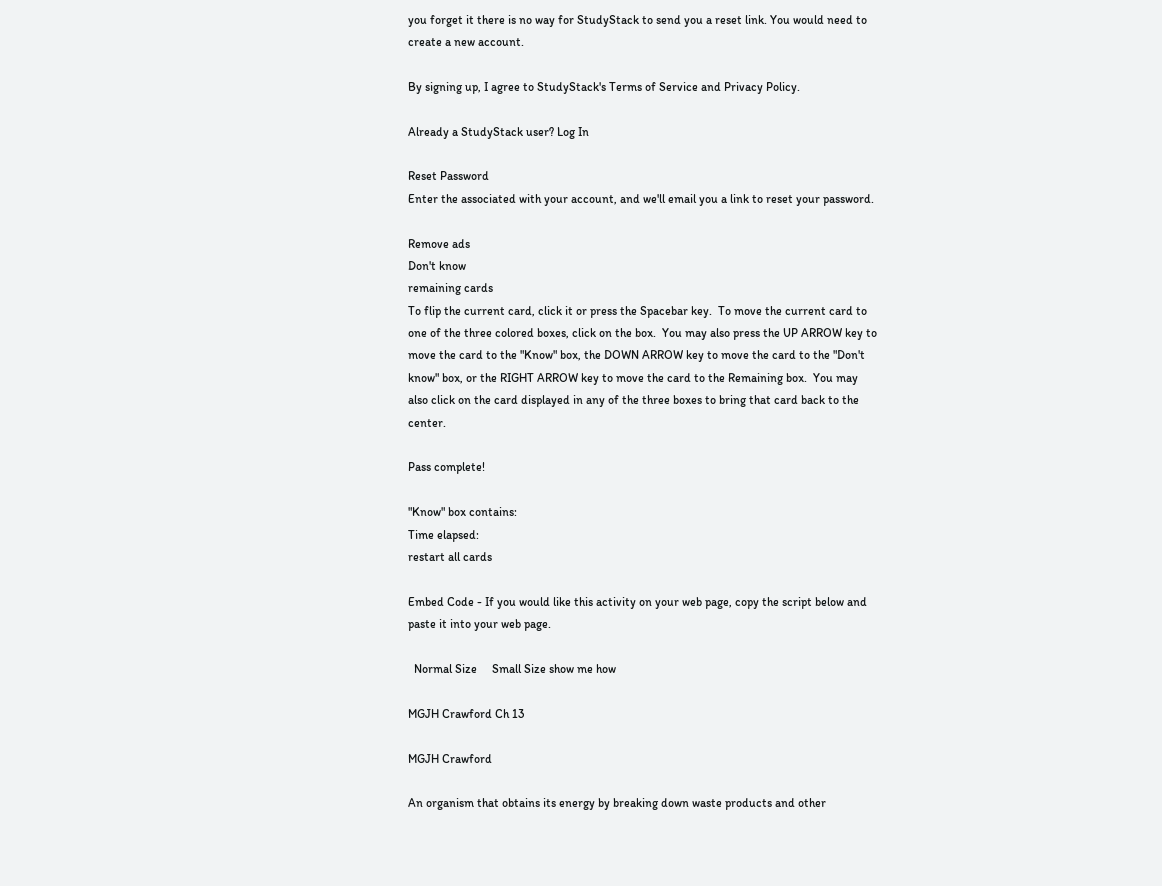you forget it there is no way for StudyStack to send you a reset link. You would need to create a new account.

By signing up, I agree to StudyStack's Terms of Service and Privacy Policy.

Already a StudyStack user? Log In

Reset Password
Enter the associated with your account, and we'll email you a link to reset your password.

Remove ads
Don't know
remaining cards
To flip the current card, click it or press the Spacebar key.  To move the current card to one of the three colored boxes, click on the box.  You may also press the UP ARROW key to move the card to the "Know" box, the DOWN ARROW key to move the card to the "Don't know" box, or the RIGHT ARROW key to move the card to the Remaining box.  You may also click on the card displayed in any of the three boxes to bring that card back to the center.

Pass complete!

"Know" box contains:
Time elapsed:
restart all cards

Embed Code - If you would like this activity on your web page, copy the script below and paste it into your web page.

  Normal Size     Small Size show me how

MGJH Crawford Ch 13

MGJH Crawford

An organism that obtains its energy by breaking down waste products and other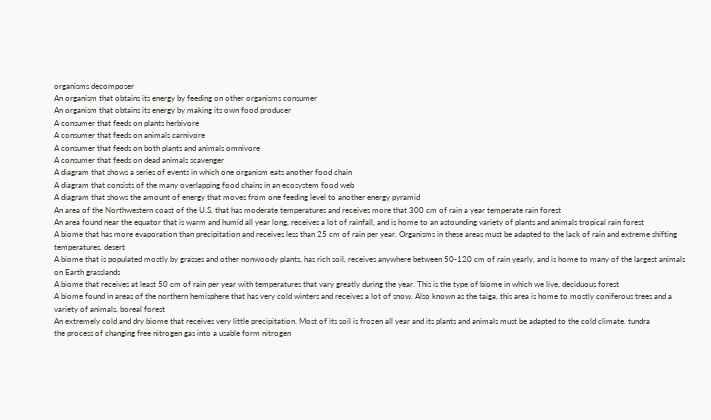organisms decomposer
An organism that obtains its energy by feeding on other organisms consumer
An organism that obtains its energy by making its own food producer
A consumer that feeds on plants herbivore
A consumer that feeds on animals carnivore
A consumer that feeds on both plants and animals omnivore
A consumer that feeds on dead animals scavenger
A diagram that shows a series of events in which one organism eats another food chain
A diagram that consists of the many overlapping food chains in an ecosystem food web
A diagram that shows the amount of energy that moves from one feeding level to another energy pyramid
An area of the Northwestern coast of the U.S. that has moderate temperatures and receives more that 300 cm of rain a year temperate rain forest
An area found near the equator that is warm and humid all year long, receives a lot of rainfall, and is home to an astounding variety of plants and animals tropical rain forest
A biome that has more evaporation than precipitation and receives less than 25 cm of rain per year. Organisms in these areas must be adapted to the lack of rain and extreme shifting temperatures. desert
A biome that is populated mostly by grasses and other nonwoody plants, has rich soil, receives anywhere between 50-120 cm of rain yearly, and is home to many of the largest animals on Earth grasslands
A biome that receives at least 50 cm of rain per year with temperatures that vary greatly during the year. This is the type of biome in which we live. deciduous forest
A biome found in areas of the northern hemisphere that has very cold winters and receives a lot of snow. Also known as the taiga, this area is home to mostly coniferous trees and a variety of animals. boreal forest
An extremely cold and dry biome that receives very little precipitation. Most of its soil is frozen all year and its plants and animals must be adapted to the cold climate. tundra
the process of changing free nitrogen gas into a usable form nitrogen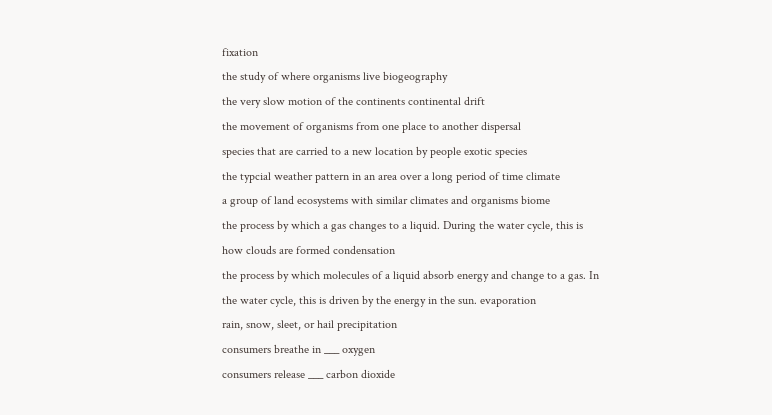fixation
the study of where organisms live biogeography
the very slow motion of the continents continental drift
the movement of organisms from one place to another dispersal
species that are carried to a new location by people exotic species
the typcial weather pattern in an area over a long period of time climate
a group of land ecosystems with similar climates and organisms biome
the process by which a gas changes to a liquid. During the water cycle, this is how clouds are formed condensation
the process by which molecules of a liquid absorb energy and change to a gas. In the water cycle, this is driven by the energy in the sun. evaporation
rain, snow, sleet, or hail precipitation
consumers breathe in ___ oxygen
consumers release ___ carbon dioxide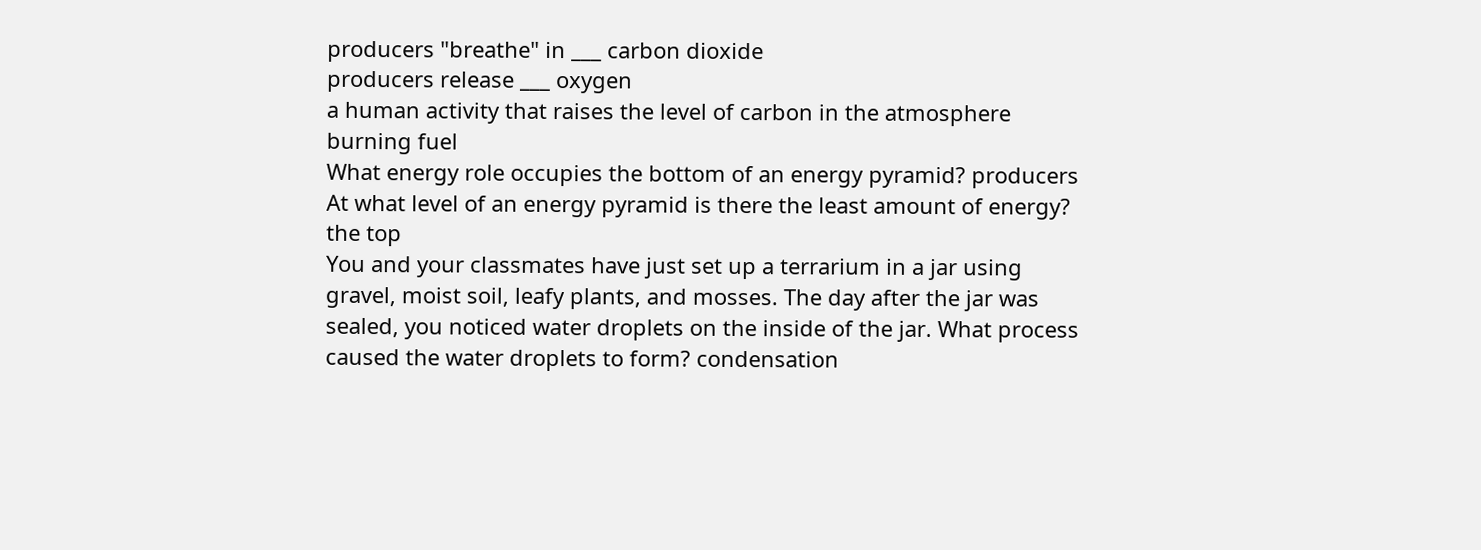producers "breathe" in ___ carbon dioxide
producers release ___ oxygen
a human activity that raises the level of carbon in the atmosphere burning fuel
What energy role occupies the bottom of an energy pyramid? producers
At what level of an energy pyramid is there the least amount of energy? the top
You and your classmates have just set up a terrarium in a jar using gravel, moist soil, leafy plants, and mosses. The day after the jar was sealed, you noticed water droplets on the inside of the jar. What process caused the water droplets to form? condensation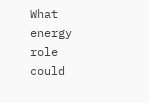What energy role could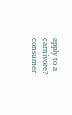apply to a carnivore? consumer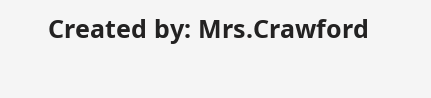Created by: Mrs.Crawford